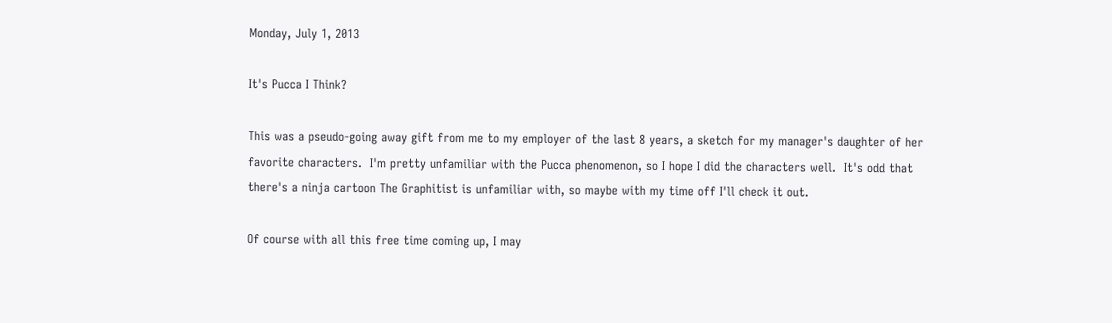Monday, July 1, 2013

It's Pucca I Think?

This was a pseudo-going away gift from me to my employer of the last 8 years, a sketch for my manager's daughter of her favorite characters.  I'm pretty unfamiliar with the Pucca phenomenon, so I hope I did the characters well.  It's odd that there's a ninja cartoon The Graphitist is unfamiliar with, so maybe with my time off I'll check it out.

Of course with all this free time coming up, I may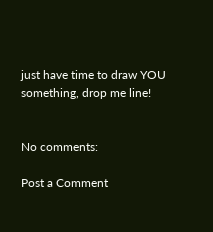just have time to draw YOU something, drop me line!


No comments:

Post a Comment